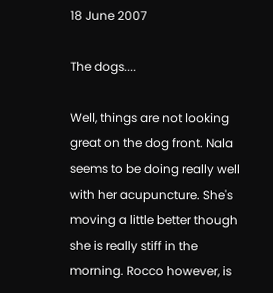18 June 2007

The dogs....

Well, things are not looking great on the dog front. Nala seems to be doing really well with her acupuncture. She's moving a little better though she is really stiff in the morning. Rocco however, is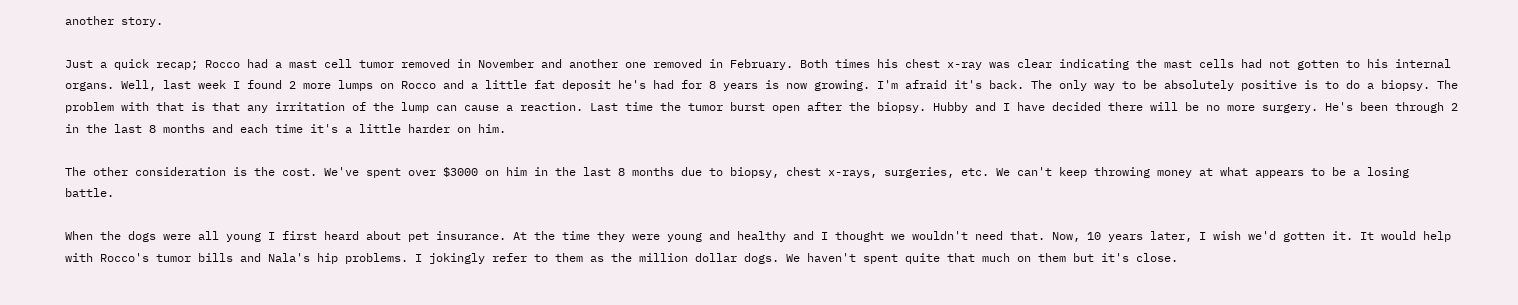another story.

Just a quick recap; Rocco had a mast cell tumor removed in November and another one removed in February. Both times his chest x-ray was clear indicating the mast cells had not gotten to his internal organs. Well, last week I found 2 more lumps on Rocco and a little fat deposit he's had for 8 years is now growing. I'm afraid it's back. The only way to be absolutely positive is to do a biopsy. The problem with that is that any irritation of the lump can cause a reaction. Last time the tumor burst open after the biopsy. Hubby and I have decided there will be no more surgery. He's been through 2 in the last 8 months and each time it's a little harder on him.

The other consideration is the cost. We've spent over $3000 on him in the last 8 months due to biopsy, chest x-rays, surgeries, etc. We can't keep throwing money at what appears to be a losing battle.

When the dogs were all young I first heard about pet insurance. At the time they were young and healthy and I thought we wouldn't need that. Now, 10 years later, I wish we'd gotten it. It would help with Rocco's tumor bills and Nala's hip problems. I jokingly refer to them as the million dollar dogs. We haven't spent quite that much on them but it's close.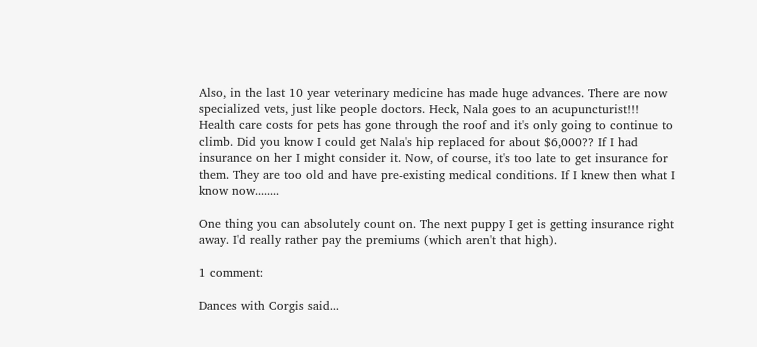Also, in the last 10 year veterinary medicine has made huge advances. There are now specialized vets, just like people doctors. Heck, Nala goes to an acupuncturist!!! Health care costs for pets has gone through the roof and it's only going to continue to climb. Did you know I could get Nala's hip replaced for about $6,000?? If I had insurance on her I might consider it. Now, of course, it's too late to get insurance for them. They are too old and have pre-existing medical conditions. If I knew then what I know now........

One thing you can absolutely count on. The next puppy I get is getting insurance right away. I'd really rather pay the premiums (which aren't that high).

1 comment:

Dances with Corgis said...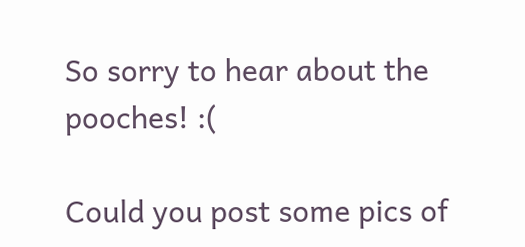So sorry to hear about the pooches! :(

Could you post some pics of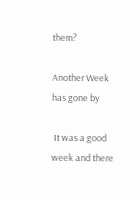them?

Another Week has gone by

 It was a good week and there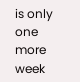is only one more week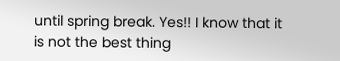until spring break. Yes!! I know that it is not the best thing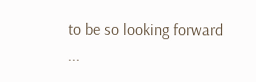to be so looking forward ...